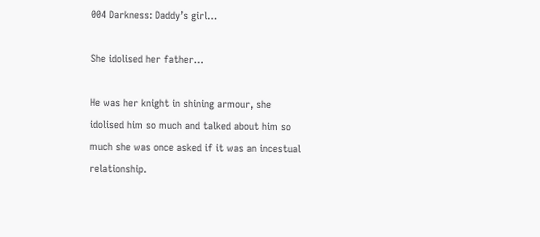004 Darkness: Daddy’s girl…

She idolised her father…

He was her knight in shining armour, she idolised him so much and talked about him so much she was once asked if it was an incestual relationship.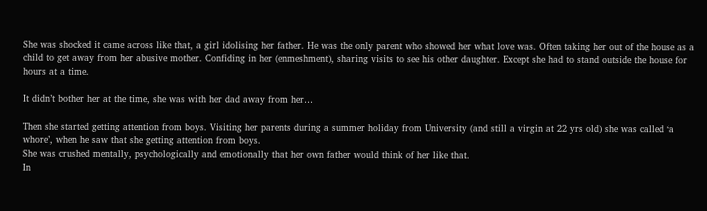She was shocked it came across like that, a girl idolising her father. He was the only parent who showed her what love was. Often taking her out of the house as a child to get away from her abusive mother. Confiding in her (enmeshment), sharing visits to see his other daughter. Except she had to stand outside the house for hours at a time.

It didn’t bother her at the time, she was with her dad away from her…

Then she started getting attention from boys. Visiting her parents during a summer holiday from University (and still a virgin at 22 yrs old) she was called ‘a whore’, when he saw that she getting attention from boys.
She was crushed mentally, psychologically and emotionally that her own father would think of her like that.
In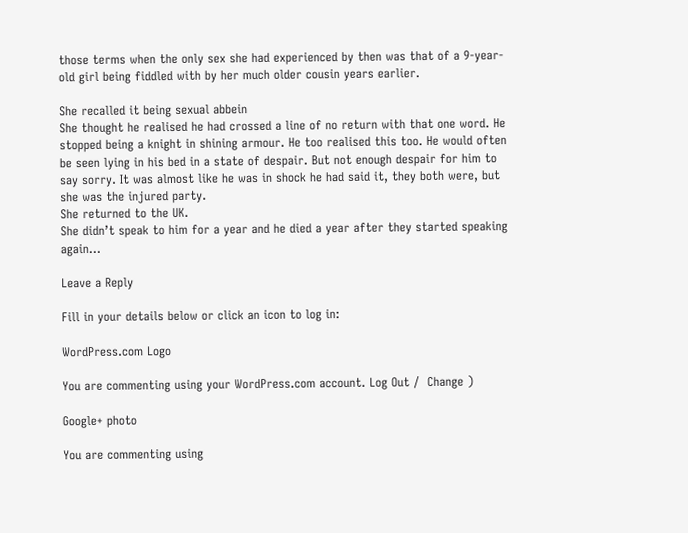those terms when the only sex she had experienced by then was that of a 9-year-old girl being fiddled with by her much older cousin years earlier.

She recalled it being sexual abbein
She thought he realised he had crossed a line of no return with that one word. He stopped being a knight in shining armour. He too realised this too. He would often be seen lying in his bed in a state of despair. But not enough despair for him to say sorry. It was almost like he was in shock he had said it, they both were, but she was the injured party.
She returned to the UK.
She didn’t speak to him for a year and he died a year after they started speaking again…

Leave a Reply

Fill in your details below or click an icon to log in:

WordPress.com Logo

You are commenting using your WordPress.com account. Log Out /  Change )

Google+ photo

You are commenting using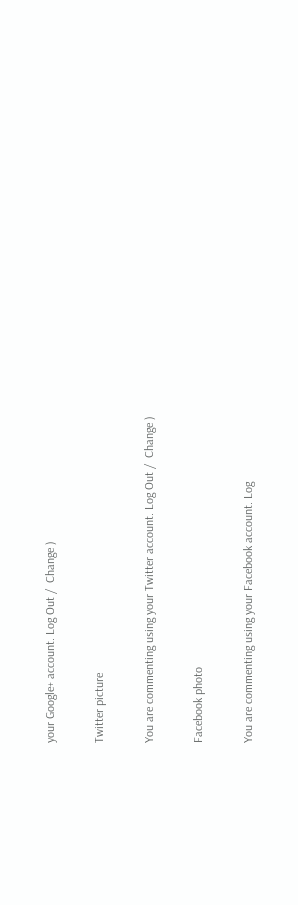your Google+ account. Log Out /  Change )

Twitter picture

You are commenting using your Twitter account. Log Out /  Change )

Facebook photo

You are commenting using your Facebook account. Log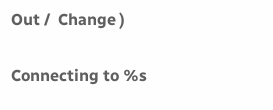Out /  Change )

Connecting to %s